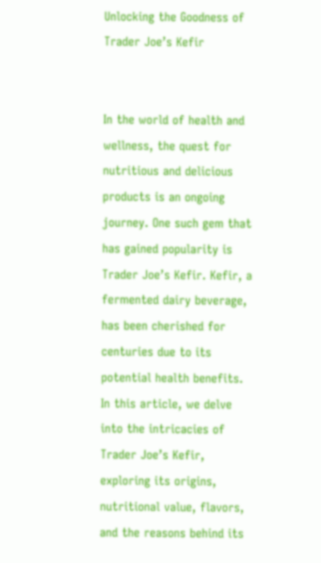Unlocking the Goodness of Trader Joe’s Kefir


In the world of health and wellness, the quest for nutritious and delicious products is an ongoing journey. One such gem that has gained popularity is Trader Joe’s Kefir. Kefir, a fermented dairy beverage, has been cherished for centuries due to its potential health benefits. In this article, we delve into the intricacies of Trader Joe’s Kefir, exploring its origins, nutritional value, flavors, and the reasons behind its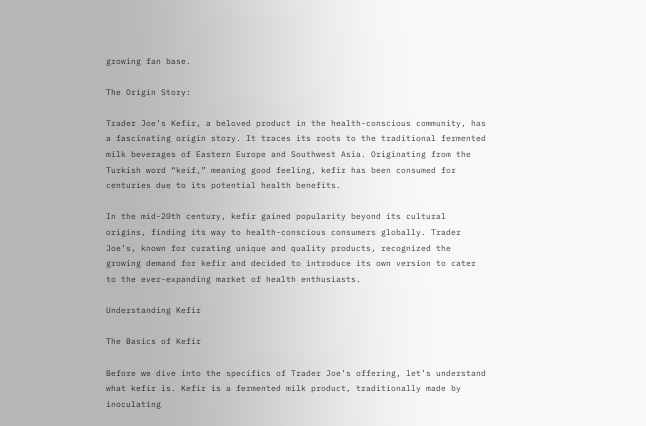growing fan base.

The Origin Story:

Trader Joe’s Kefir, a beloved product in the health-conscious community, has a fascinating origin story. It traces its roots to the traditional fermented milk beverages of Eastern Europe and Southwest Asia. Originating from the Turkish word “keif,” meaning good feeling, kefir has been consumed for centuries due to its potential health benefits.

In the mid-20th century, kefir gained popularity beyond its cultural origins, finding its way to health-conscious consumers globally. Trader Joe’s, known for curating unique and quality products, recognized the growing demand for kefir and decided to introduce its own version to cater to the ever-expanding market of health enthusiasts.

Understanding Kefir

The Basics of Kefir

Before we dive into the specifics of Trader Joe’s offering, let’s understand what kefir is. Kefir is a fermented milk product, traditionally made by inoculating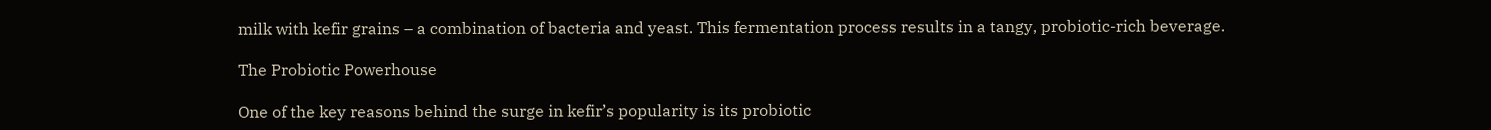milk with kefir grains – a combination of bacteria and yeast. This fermentation process results in a tangy, probiotic-rich beverage.

The Probiotic Powerhouse

One of the key reasons behind the surge in kefir’s popularity is its probiotic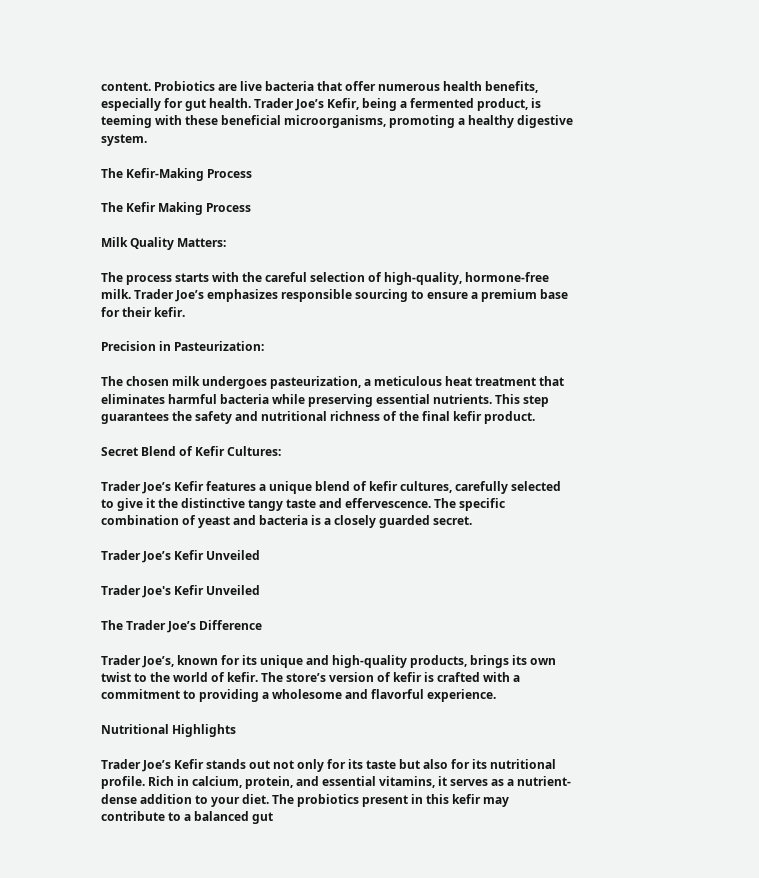content. Probiotics are live bacteria that offer numerous health benefits, especially for gut health. Trader Joe’s Kefir, being a fermented product, is teeming with these beneficial microorganisms, promoting a healthy digestive system.

The Kefir-Making Process

The Kefir Making Process

Milk Quality Matters:

The process starts with the careful selection of high-quality, hormone-free milk. Trader Joe’s emphasizes responsible sourcing to ensure a premium base for their kefir.

Precision in Pasteurization:

The chosen milk undergoes pasteurization, a meticulous heat treatment that eliminates harmful bacteria while preserving essential nutrients. This step guarantees the safety and nutritional richness of the final kefir product.

Secret Blend of Kefir Cultures:

Trader Joe’s Kefir features a unique blend of kefir cultures, carefully selected to give it the distinctive tangy taste and effervescence. The specific combination of yeast and bacteria is a closely guarded secret.

Trader Joe’s Kefir Unveiled

Trader Joe's Kefir Unveiled

The Trader Joe’s Difference

Trader Joe’s, known for its unique and high-quality products, brings its own twist to the world of kefir. The store’s version of kefir is crafted with a commitment to providing a wholesome and flavorful experience.

Nutritional Highlights

Trader Joe’s Kefir stands out not only for its taste but also for its nutritional profile. Rich in calcium, protein, and essential vitamins, it serves as a nutrient-dense addition to your diet. The probiotics present in this kefir may contribute to a balanced gut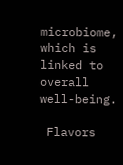microbiome, which is linked to overall well-being.

 Flavors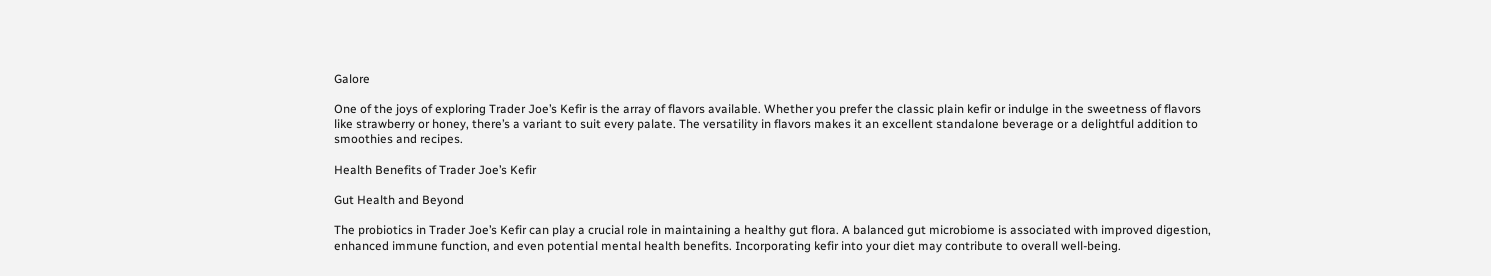Galore

One of the joys of exploring Trader Joe’s Kefir is the array of flavors available. Whether you prefer the classic plain kefir or indulge in the sweetness of flavors like strawberry or honey, there’s a variant to suit every palate. The versatility in flavors makes it an excellent standalone beverage or a delightful addition to smoothies and recipes.

Health Benefits of Trader Joe’s Kefir

Gut Health and Beyond

The probiotics in Trader Joe’s Kefir can play a crucial role in maintaining a healthy gut flora. A balanced gut microbiome is associated with improved digestion, enhanced immune function, and even potential mental health benefits. Incorporating kefir into your diet may contribute to overall well-being.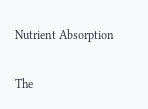Nutrient Absorption

The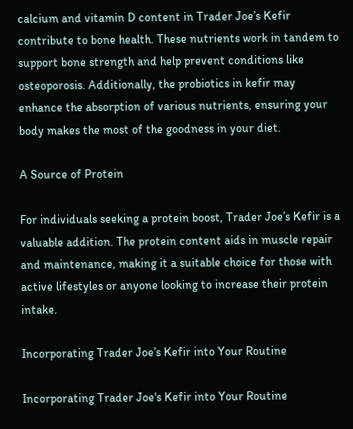calcium and vitamin D content in Trader Joe’s Kefir contribute to bone health. These nutrients work in tandem to support bone strength and help prevent conditions like osteoporosis. Additionally, the probiotics in kefir may enhance the absorption of various nutrients, ensuring your body makes the most of the goodness in your diet.

A Source of Protein

For individuals seeking a protein boost, Trader Joe’s Kefir is a valuable addition. The protein content aids in muscle repair and maintenance, making it a suitable choice for those with active lifestyles or anyone looking to increase their protein intake.

Incorporating Trader Joe’s Kefir into Your Routine

Incorporating Trader Joe's Kefir into Your Routine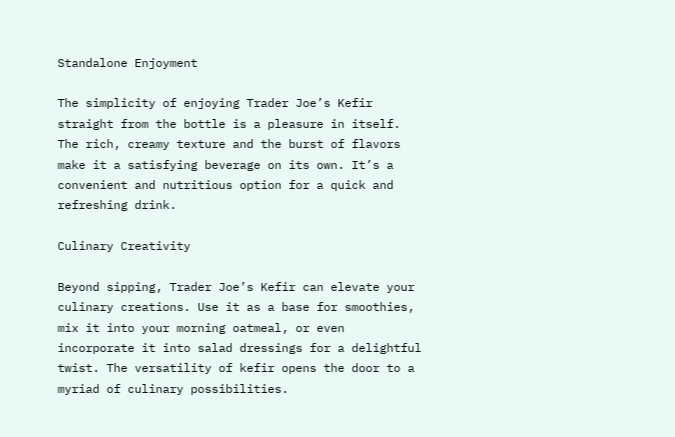Standalone Enjoyment

The simplicity of enjoying Trader Joe’s Kefir straight from the bottle is a pleasure in itself. The rich, creamy texture and the burst of flavors make it a satisfying beverage on its own. It’s a convenient and nutritious option for a quick and refreshing drink.

Culinary Creativity

Beyond sipping, Trader Joe’s Kefir can elevate your culinary creations. Use it as a base for smoothies, mix it into your morning oatmeal, or even incorporate it into salad dressings for a delightful twist. The versatility of kefir opens the door to a myriad of culinary possibilities.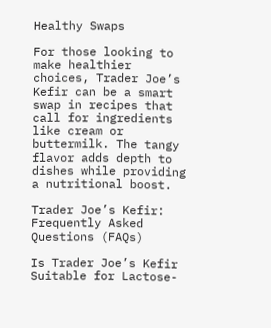Healthy Swaps

For those looking to make healthier choices, Trader Joe’s Kefir can be a smart swap in recipes that call for ingredients like cream or buttermilk. The tangy flavor adds depth to dishes while providing a nutritional boost.

Trader Joe’s Kefir: Frequently Asked Questions (FAQs)

Is Trader Joe’s Kefir Suitable for Lactose-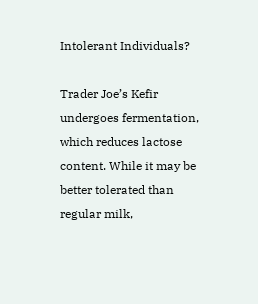Intolerant Individuals?

Trader Joe’s Kefir undergoes fermentation, which reduces lactose content. While it may be better tolerated than regular milk,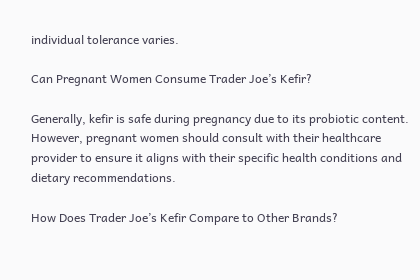individual tolerance varies.

Can Pregnant Women Consume Trader Joe’s Kefir?

Generally, kefir is safe during pregnancy due to its probiotic content. However, pregnant women should consult with their healthcare provider to ensure it aligns with their specific health conditions and dietary recommendations.

How Does Trader Joe’s Kefir Compare to Other Brands?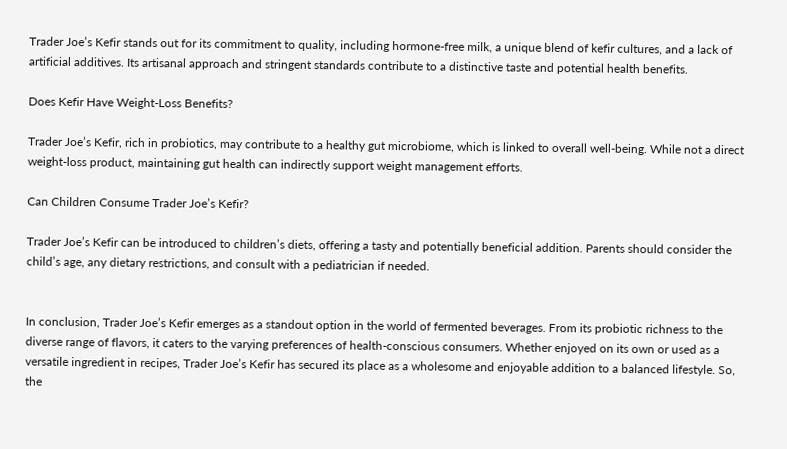Trader Joe’s Kefir stands out for its commitment to quality, including hormone-free milk, a unique blend of kefir cultures, and a lack of artificial additives. Its artisanal approach and stringent standards contribute to a distinctive taste and potential health benefits.

Does Kefir Have Weight-Loss Benefits?

Trader Joe’s Kefir, rich in probiotics, may contribute to a healthy gut microbiome, which is linked to overall well-being. While not a direct weight-loss product, maintaining gut health can indirectly support weight management efforts.

Can Children Consume Trader Joe’s Kefir?

Trader Joe’s Kefir can be introduced to children’s diets, offering a tasty and potentially beneficial addition. Parents should consider the child’s age, any dietary restrictions, and consult with a pediatrician if needed.


In conclusion, Trader Joe’s Kefir emerges as a standout option in the world of fermented beverages. From its probiotic richness to the diverse range of flavors, it caters to the varying preferences of health-conscious consumers. Whether enjoyed on its own or used as a versatile ingredient in recipes, Trader Joe’s Kefir has secured its place as a wholesome and enjoyable addition to a balanced lifestyle. So, the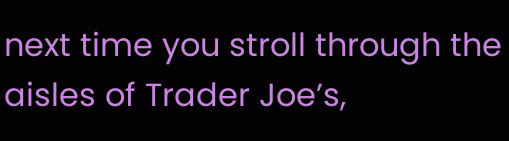next time you stroll through the aisles of Trader Joe’s,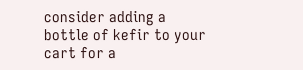consider adding a bottle of kefir to your cart for a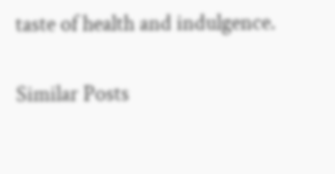taste of health and indulgence.

Similar Posts